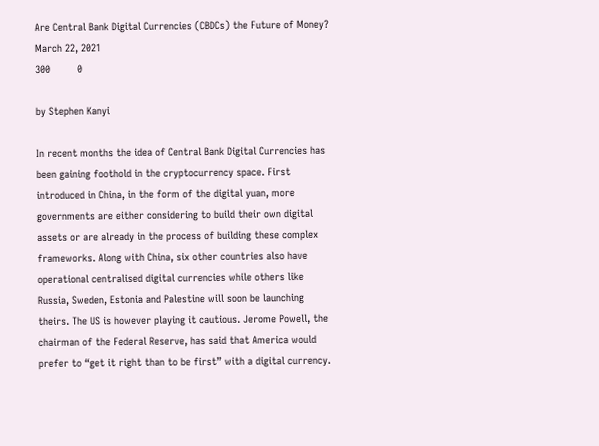Are Central Bank Digital Currencies (CBDCs) the Future of Money?
March 22, 2021
300         0

by Stephen Kanyi

In recent months the idea of Central Bank Digital Currencies has been gaining foothold in the cryptocurrency space. First introduced in China, in the form of the digital yuan, more governments are either considering to build their own digital assets or are already in the process of building these complex frameworks. Along with China, six other countries also have operational centralised digital currencies while others like Russia, Sweden, Estonia and Palestine will soon be launching theirs. The US is however playing it cautious. Jerome Powell, the chairman of the Federal Reserve, has said that America would prefer to “get it right than to be first” with a digital currency.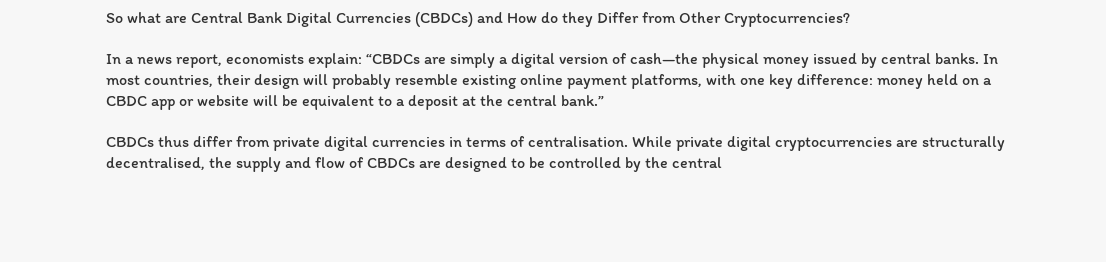So what are Central Bank Digital Currencies (CBDCs) and How do they Differ from Other Cryptocurrencies?

In a news report, economists explain: “CBDCs are simply a digital version of cash—the physical money issued by central banks. In most countries, their design will probably resemble existing online payment platforms, with one key difference: money held on a CBDC app or website will be equivalent to a deposit at the central bank.”

CBDCs thus differ from private digital currencies in terms of centralisation. While private digital cryptocurrencies are structurally decentralised, the supply and flow of CBDCs are designed to be controlled by the central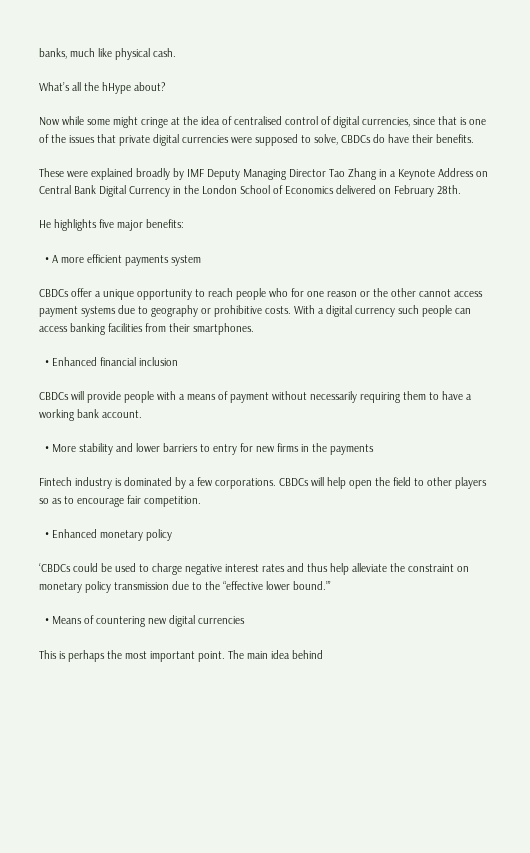banks, much like physical cash.

What’s all the hHype about?

Now while some might cringe at the idea of centralised control of digital currencies, since that is one of the issues that private digital currencies were supposed to solve, CBDCs do have their benefits.

These were explained broadly by IMF Deputy Managing Director Tao Zhang in a Keynote Address on Central Bank Digital Currency in the London School of Economics delivered on February 28th.

He highlights five major benefits:

  • A more efficient payments system

CBDCs offer a unique opportunity to reach people who for one reason or the other cannot access payment systems due to geography or prohibitive costs. With a digital currency such people can access banking facilities from their smartphones.

  • Enhanced financial inclusion

CBDCs will provide people with a means of payment without necessarily requiring them to have a working bank account.

  • More stability and lower barriers to entry for new firms in the payments

Fintech industry is dominated by a few corporations. CBDCs will help open the field to other players so as to encourage fair competition.

  • Enhanced monetary policy

‘CBDCs could be used to charge negative interest rates and thus help alleviate the constraint on monetary policy transmission due to the “effective lower bound.”’

  • Means of countering new digital currencies

This is perhaps the most important point. The main idea behind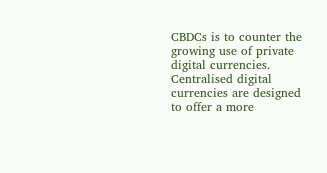CBDCs is to counter the growing use of private digital currencies. Centralised digital currencies are designed to offer a more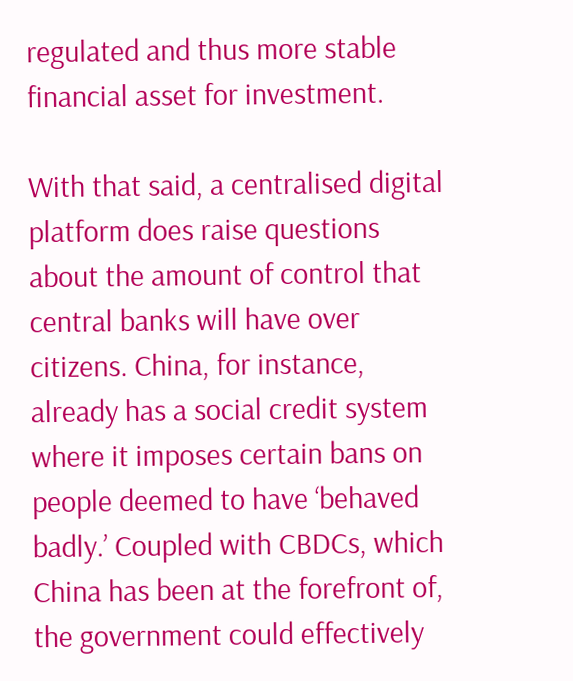regulated and thus more stable financial asset for investment.

With that said, a centralised digital platform does raise questions about the amount of control that central banks will have over citizens. China, for instance, already has a social credit system where it imposes certain bans on people deemed to have ‘behaved badly.’ Coupled with CBDCs, which China has been at the forefront of, the government could effectively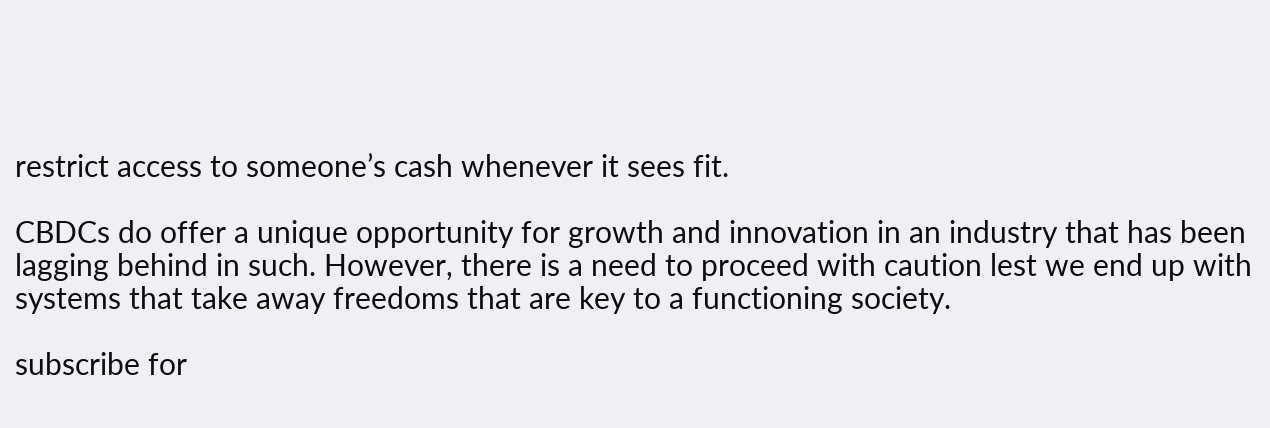restrict access to someone’s cash whenever it sees fit.

CBDCs do offer a unique opportunity for growth and innovation in an industry that has been lagging behind in such. However, there is a need to proceed with caution lest we end up with systems that take away freedoms that are key to a functioning society.

subscribe for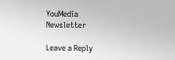YouMedia Newsletter

Leave a Reply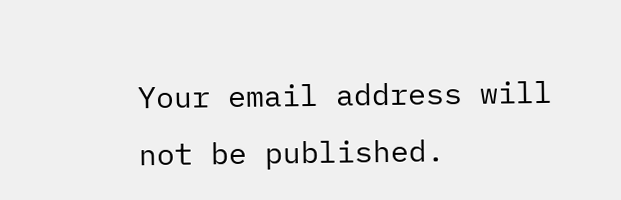Your email address will not be published.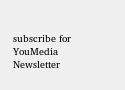subscribe for YouMedia Newsletter